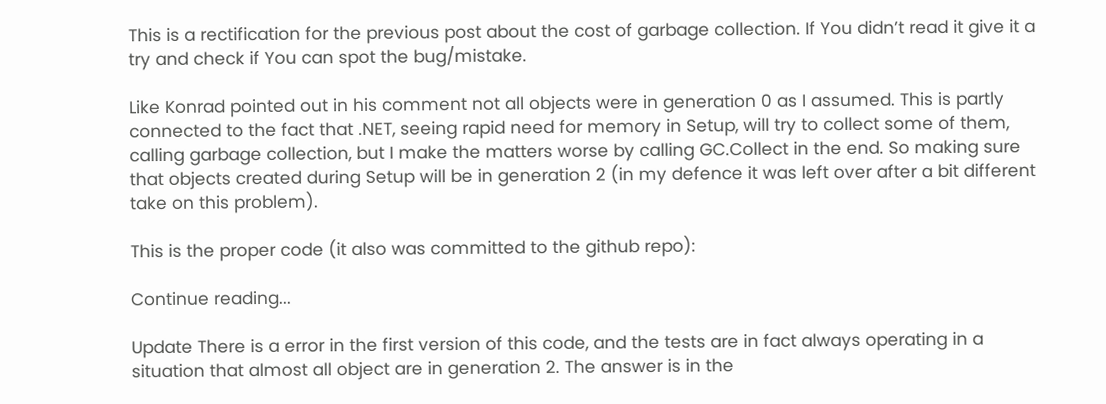This is a rectification for the previous post about the cost of garbage collection. If You didn’t read it give it a try and check if You can spot the bug/mistake.

Like Konrad pointed out in his comment not all objects were in generation 0 as I assumed. This is partly connected to the fact that .NET, seeing rapid need for memory in Setup, will try to collect some of them, calling garbage collection, but I make the matters worse by calling GC.Collect in the end. So making sure that objects created during Setup will be in generation 2 (in my defence it was left over after a bit different take on this problem).

This is the proper code (it also was committed to the github repo):

Continue reading...

Update There is a error in the first version of this code, and the tests are in fact always operating in a situation that almost all object are in generation 2. The answer is in the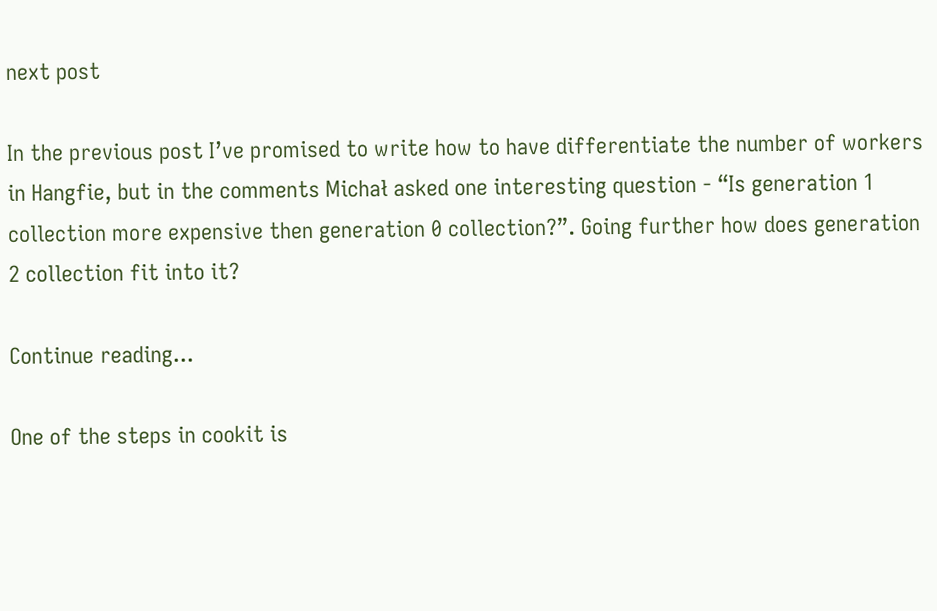next post

In the previous post I’ve promised to write how to have differentiate the number of workers in Hangfie, but in the comments Michał asked one interesting question - “Is generation 1 collection more expensive then generation 0 collection?”. Going further how does generation 2 collection fit into it?

Continue reading...

One of the steps in cookit is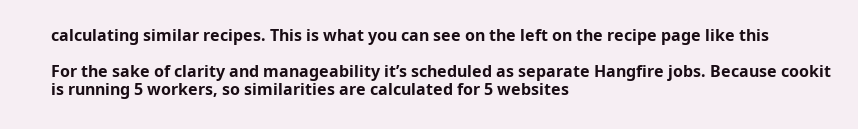calculating similar recipes. This is what you can see on the left on the recipe page like this

For the sake of clarity and manageability it’s scheduled as separate Hangfire jobs. Because cookit is running 5 workers, so similarities are calculated for 5 websites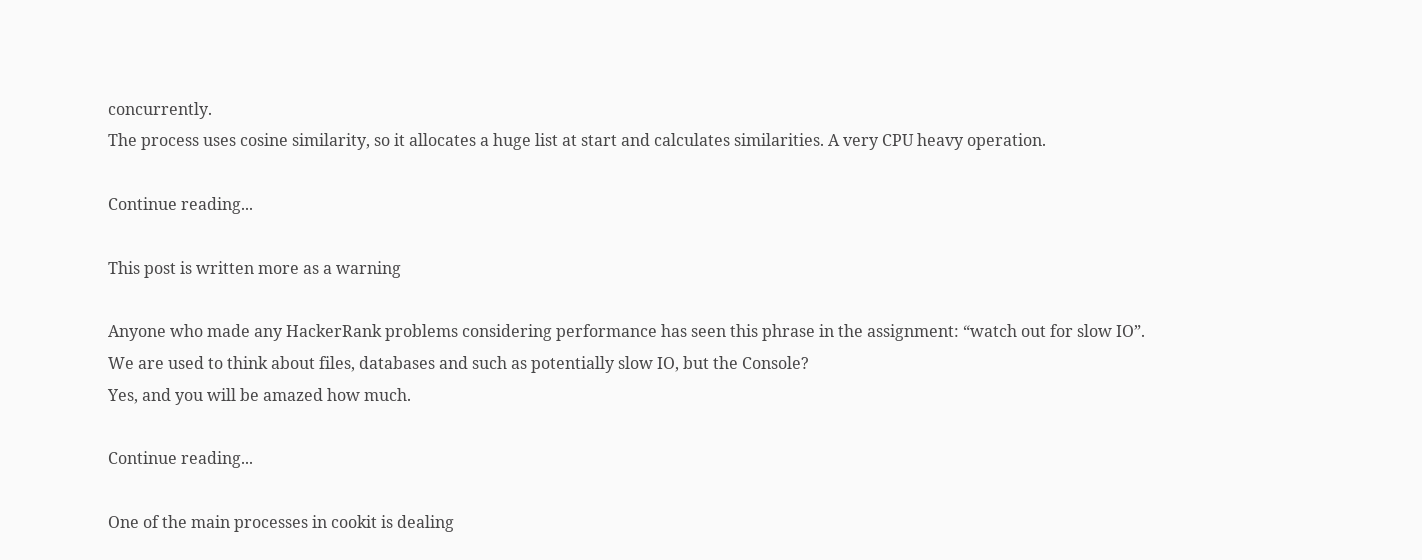concurrently.
The process uses cosine similarity, so it allocates a huge list at start and calculates similarities. A very CPU heavy operation.

Continue reading...

This post is written more as a warning

Anyone who made any HackerRank problems considering performance has seen this phrase in the assignment: “watch out for slow IO”.
We are used to think about files, databases and such as potentially slow IO, but the Console?
Yes, and you will be amazed how much.

Continue reading...

One of the main processes in cookit is dealing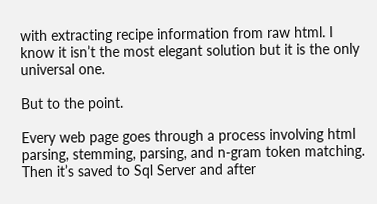with extracting recipe information from raw html. I know it isn’t the most elegant solution but it is the only universal one.

But to the point.

Every web page goes through a process involving html parsing, stemming, parsing, and n-gram token matching. Then it’s saved to Sql Server and after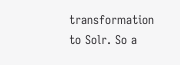transformation to Solr. So a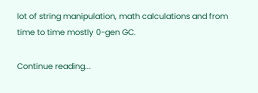lot of string manipulation, math calculations and from time to time mostly 0-gen GC.

Continue reading...